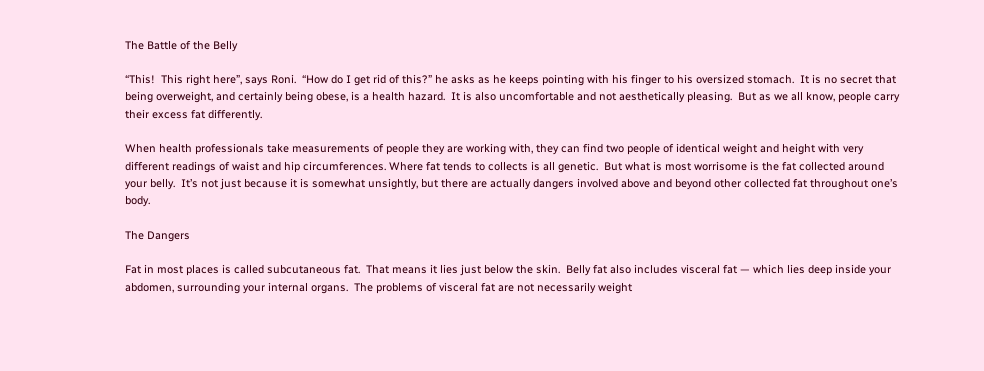The Battle of the Belly

“This!  This right here”, says Roni.  “How do I get rid of this?” he asks as he keeps pointing with his finger to his oversized stomach.  It is no secret that being overweight, and certainly being obese, is a health hazard.  It is also uncomfortable and not aesthetically pleasing.  But as we all know, people carry their excess fat differently.

When health professionals take measurements of people they are working with, they can find two people of identical weight and height with very different readings of waist and hip circumferences. Where fat tends to collects is all genetic.  But what is most worrisome is the fat collected around your belly.  It’s not just because it is somewhat unsightly, but there are actually dangers involved above and beyond other collected fat throughout one’s body.

The Dangers

Fat in most places is called subcutaneous fat.  That means it lies just below the skin.  Belly fat also includes visceral fat — which lies deep inside your abdomen, surrounding your internal organs.  The problems of visceral fat are not necessarily weight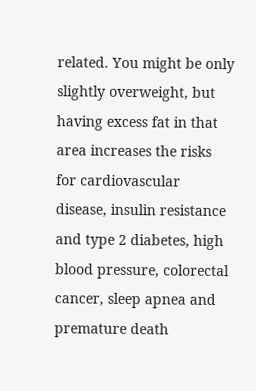related. You might be only slightly overweight, but having excess fat in that area increases the risks for cardiovascular disease, insulin resistance and type 2 diabetes, high blood pressure, colorectal cancer, sleep apnea and premature death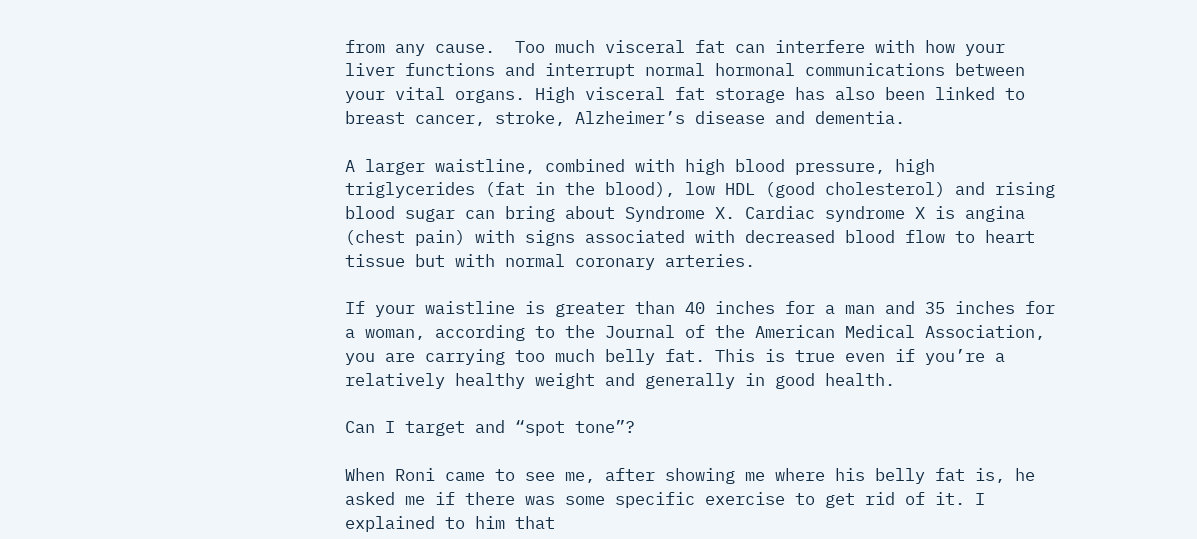from any cause.  Too much visceral fat can interfere with how your liver functions and interrupt normal hormonal communications between your vital organs. High visceral fat storage has also been linked to breast cancer, stroke, Alzheimer’s disease and dementia.

A larger waistline, combined with high blood pressure, high triglycerides (fat in the blood), low HDL (good cholesterol) and rising blood sugar can bring about Syndrome X. Cardiac syndrome X is angina (chest pain) with signs associated with decreased blood flow to heart tissue but with normal coronary arteries.

If your waistline is greater than 40 inches for a man and 35 inches for a woman, according to the Journal of the American Medical Association, you are carrying too much belly fat. This is true even if you’re a relatively healthy weight and generally in good health.

Can I target and “spot tone”?

When Roni came to see me, after showing me where his belly fat is, he asked me if there was some specific exercise to get rid of it. I explained to him that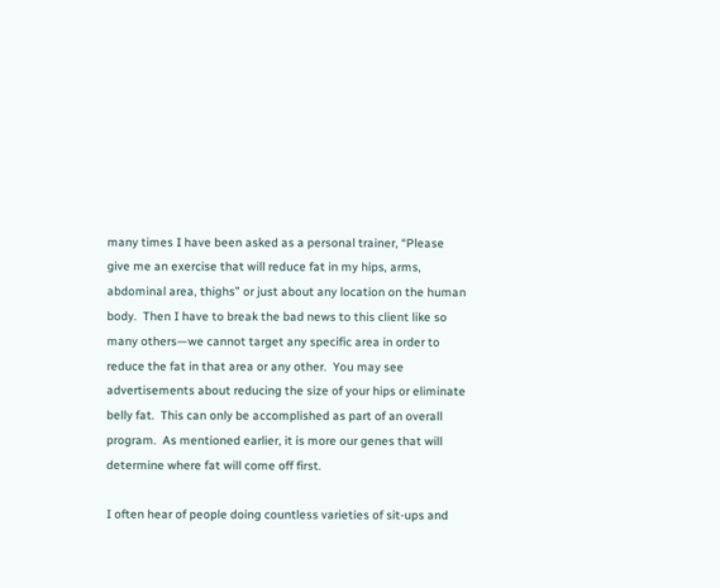many times I have been asked as a personal trainer, “Please give me an exercise that will reduce fat in my hips, arms, abdominal area, thighs” or just about any location on the human body.  Then I have to break the bad news to this client like so many others—we cannot target any specific area in order to reduce the fat in that area or any other.  You may see advertisements about reducing the size of your hips or eliminate belly fat.  This can only be accomplished as part of an overall program.  As mentioned earlier, it is more our genes that will determine where fat will come off first.

I often hear of people doing countless varieties of sit-ups and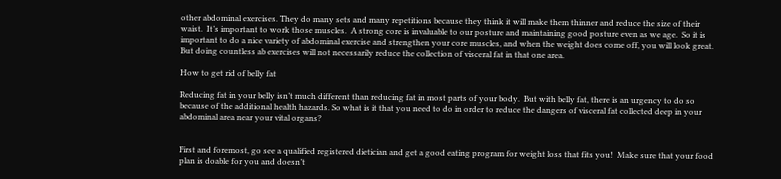other abdominal exercises. They do many sets and many repetitions because they think it will make them thinner and reduce the size of their waist.  It’s important to work those muscles.  A strong core is invaluable to our posture and maintaining good posture even as we age.  So it is important to do a nice variety of abdominal exercise and strengthen your core muscles, and when the weight does come off, you will look great.  But doing countless ab exercises will not necessarily reduce the collection of visceral fat in that one area.

How to get rid of belly fat

Reducing fat in your belly isn’t much different than reducing fat in most parts of your body.  But with belly fat, there is an urgency to do so because of the additional health hazards. So what is it that you need to do in order to reduce the dangers of visceral fat collected deep in your abdominal area near your vital organs?


First and foremost, go see a qualified registered dietician and get a good eating program for weight loss that fits you!  Make sure that your food plan is doable for you and doesn’t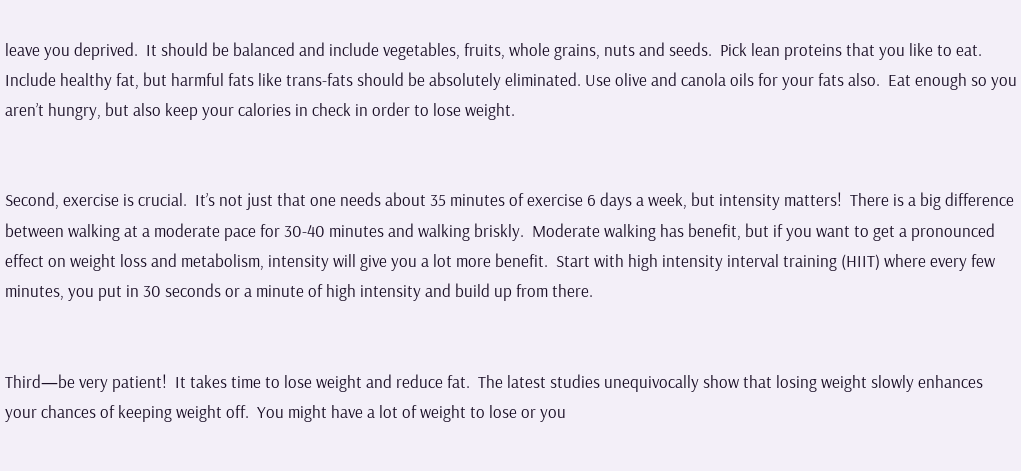leave you deprived.  It should be balanced and include vegetables, fruits, whole grains, nuts and seeds.  Pick lean proteins that you like to eat.  Include healthy fat, but harmful fats like trans-fats should be absolutely eliminated. Use olive and canola oils for your fats also.  Eat enough so you aren’t hungry, but also keep your calories in check in order to lose weight.


Second, exercise is crucial.  It’s not just that one needs about 35 minutes of exercise 6 days a week, but intensity matters!  There is a big difference between walking at a moderate pace for 30-40 minutes and walking briskly.  Moderate walking has benefit, but if you want to get a pronounced effect on weight loss and metabolism, intensity will give you a lot more benefit.  Start with high intensity interval training (HIIT) where every few minutes, you put in 30 seconds or a minute of high intensity and build up from there.


Third—be very patient!  It takes time to lose weight and reduce fat.  The latest studies unequivocally show that losing weight slowly enhances your chances of keeping weight off.  You might have a lot of weight to lose or you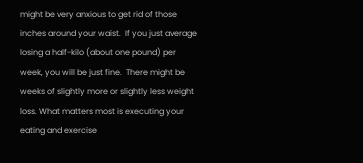might be very anxious to get rid of those inches around your waist.  If you just average losing a half-kilo (about one pound) per week, you will be just fine.  There might be weeks of slightly more or slightly less weight loss. What matters most is executing your eating and exercise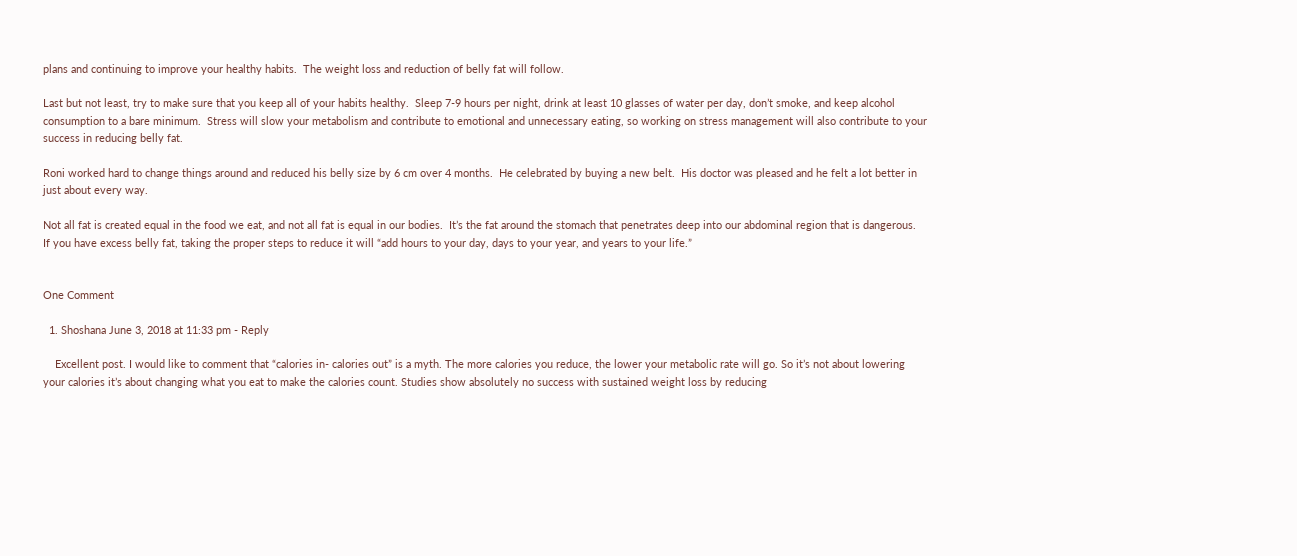plans and continuing to improve your healthy habits.  The weight loss and reduction of belly fat will follow.

Last but not least, try to make sure that you keep all of your habits healthy.  Sleep 7-9 hours per night, drink at least 10 glasses of water per day, don’t smoke, and keep alcohol consumption to a bare minimum.  Stress will slow your metabolism and contribute to emotional and unnecessary eating, so working on stress management will also contribute to your success in reducing belly fat.

Roni worked hard to change things around and reduced his belly size by 6 cm over 4 months.  He celebrated by buying a new belt.  His doctor was pleased and he felt a lot better in just about every way.

Not all fat is created equal in the food we eat, and not all fat is equal in our bodies.  It’s the fat around the stomach that penetrates deep into our abdominal region that is dangerous.  If you have excess belly fat, taking the proper steps to reduce it will “add hours to your day, days to your year, and years to your life.”


One Comment

  1. Shoshana June 3, 2018 at 11:33 pm - Reply

    Excellent post. I would like to comment that “calories in- calories out” is a myth. The more calories you reduce, the lower your metabolic rate will go. So it’s not about lowering your calories it’s about changing what you eat to make the calories count. Studies show absolutely no success with sustained weight loss by reducing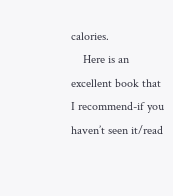calories.
    Here is an excellent book that I recommend-if you haven’t seen it/read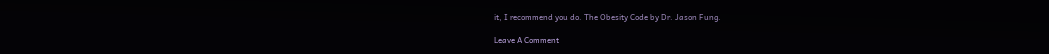it, I recommend you do. The Obesity Code by Dr. Jason Fung.

Leave A Comment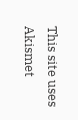This site uses Akismet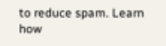to reduce spam. Learn how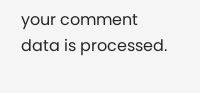your comment data is processed.